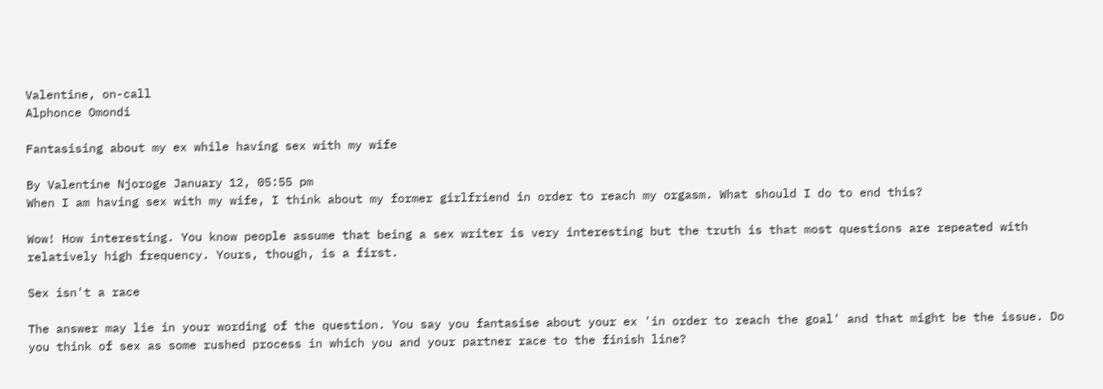Valentine, on-call
Alphonce Omondi

Fantasising about my ex while having sex with my wife

By Valentine Njoroge January 12, 05:55 pm
When I am having sex with my wife, I think about my former girlfriend in order to reach my orgasm. What should I do to end this?

Wow! How interesting. You know people assume that being a sex writer is very interesting but the truth is that most questions are repeated with relatively high frequency. Yours, though, is a first.

Sex isn't a race

The answer may lie in your wording of the question. You say you fantasise about your ex 'in order to reach the goal' and that might be the issue. Do you think of sex as some rushed process in which you and your partner race to the finish line?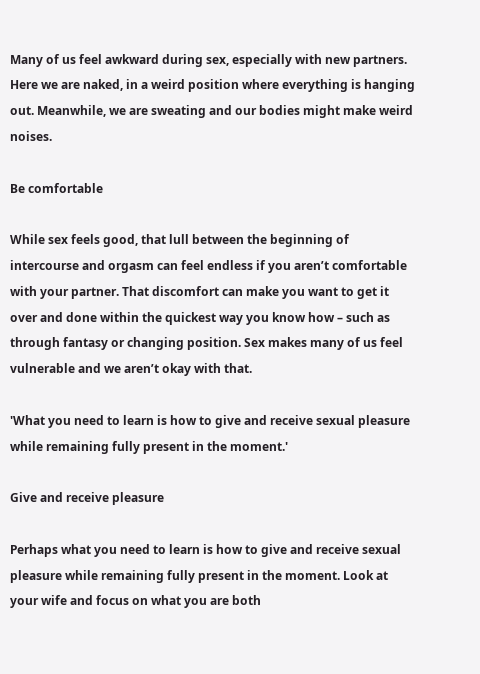Many of us feel awkward during sex, especially with new partners. Here we are naked, in a weird position where everything is hanging out. Meanwhile, we are sweating and our bodies might make weird noises.

Be comfortable

While sex feels good, that lull between the beginning of intercourse and orgasm can feel endless if you aren’t comfortable with your partner. That discomfort can make you want to get it over and done within the quickest way you know how – such as through fantasy or changing position. Sex makes many of us feel vulnerable and we aren’t okay with that.

'What you need to learn is how to give and receive sexual pleasure while remaining fully present in the moment.'

Give and receive pleasure

Perhaps what you need to learn is how to give and receive sexual pleasure while remaining fully present in the moment. Look at your wife and focus on what you are both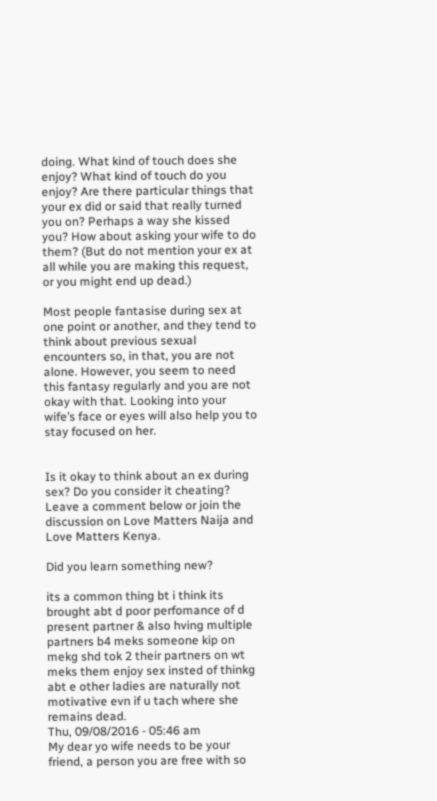doing. What kind of touch does she enjoy? What kind of touch do you enjoy? Are there particular things that your ex did or said that really turned you on? Perhaps a way she kissed you? How about asking your wife to do them? (But do not mention your ex at all while you are making this request, or you might end up dead.)

Most people fantasise during sex at one point or another, and they tend to think about previous sexual encounters so, in that, you are not alone. However, you seem to need this fantasy regularly and you are not okay with that. Looking into your wife’s face or eyes will also help you to stay focused on her.


Is it okay to think about an ex during sex? Do you consider it cheating? Leave a comment below or join the discussion on Love Matters Naija and Love Matters Kenya.

Did you learn something new?

its a common thing bt i think its brought abt d poor perfomance of d present partner & also hving multiple partners b4 meks someone kip on mekg shd tok 2 their partners on wt meks them enjoy sex insted of thinkg abt e other ladies are naturally not motivative evn if u tach where she remains dead.
Thu, 09/08/2016 - 05:46 am
My dear yo wife needs to be your friend, a person you are free with so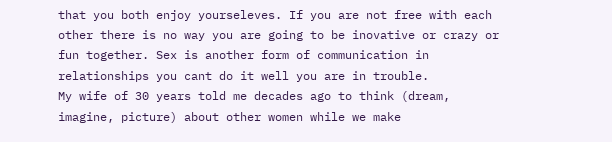that you both enjoy yourseleves. If you are not free with each other there is no way you are going to be inovative or crazy or fun together. Sex is another form of communication in relationships you cant do it well you are in trouble.
My wife of 30 years told me decades ago to think (dream, imagine, picture) about other women while we make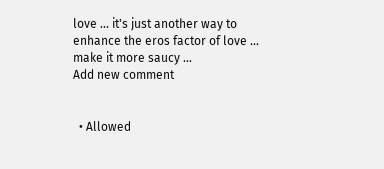love ... it's just another way to enhance the eros factor of love ... make it more saucy ...
Add new comment


  • Allowed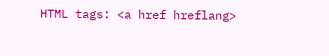HTML tags: <a href hreflang>